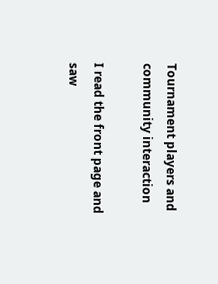Tournament players and community interaction

I read the front page and saw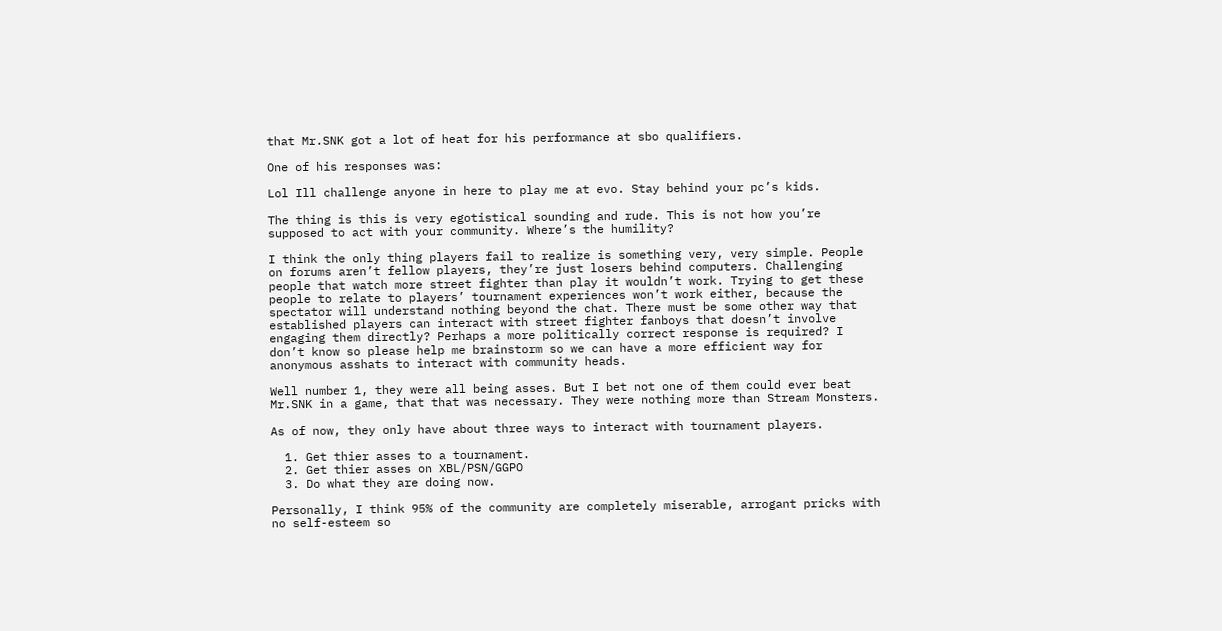that Mr.SNK got a lot of heat for his performance at sbo qualifiers.

One of his responses was:

Lol Ill challenge anyone in here to play me at evo. Stay behind your pc’s kids.

The thing is this is very egotistical sounding and rude. This is not how you’re supposed to act with your community. Where’s the humility?

I think the only thing players fail to realize is something very, very simple. People on forums aren’t fellow players, they’re just losers behind computers. Challenging people that watch more street fighter than play it wouldn’t work. Trying to get these people to relate to players’ tournament experiences won’t work either, because the spectator will understand nothing beyond the chat. There must be some other way that established players can interact with street fighter fanboys that doesn’t involve engaging them directly? Perhaps a more politically correct response is required? I don’t know so please help me brainstorm so we can have a more efficient way for anonymous asshats to interact with community heads.

Well number 1, they were all being asses. But I bet not one of them could ever beat Mr.SNK in a game, that that was necessary. They were nothing more than Stream Monsters.

As of now, they only have about three ways to interact with tournament players.

  1. Get thier asses to a tournament.
  2. Get thier asses on XBL/PSN/GGPO
  3. Do what they are doing now.

Personally, I think 95% of the community are completely miserable, arrogant pricks with no self-esteem so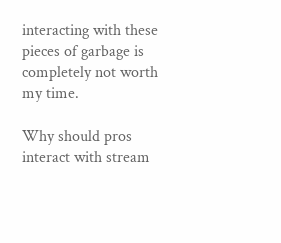interacting with these pieces of garbage is completely not worth my time.

Why should pros interact with stream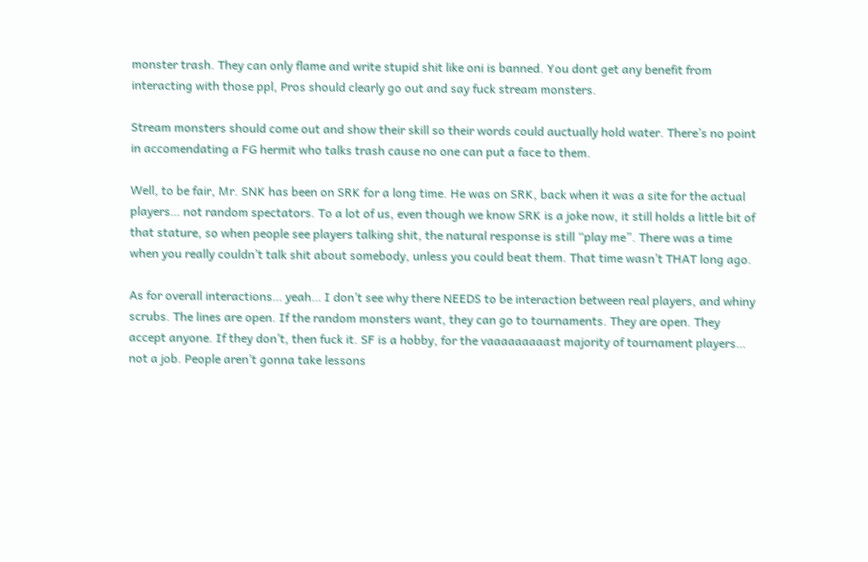monster trash. They can only flame and write stupid shit like oni is banned. You dont get any benefit from interacting with those ppl, Pros should clearly go out and say fuck stream monsters.

Stream monsters should come out and show their skill so their words could auctually hold water. There’s no point in accomendating a FG hermit who talks trash cause no one can put a face to them.

Well, to be fair, Mr. SNK has been on SRK for a long time. He was on SRK, back when it was a site for the actual players… not random spectators. To a lot of us, even though we know SRK is a joke now, it still holds a little bit of that stature, so when people see players talking shit, the natural response is still “play me”. There was a time when you really couldn’t talk shit about somebody, unless you could beat them. That time wasn’t THAT long ago.

As for overall interactions… yeah… I don’t see why there NEEDS to be interaction between real players, and whiny scrubs. The lines are open. If the random monsters want, they can go to tournaments. They are open. They accept anyone. If they don’t, then fuck it. SF is a hobby, for the vaaaaaaaaast majority of tournament players… not a job. People aren’t gonna take lessons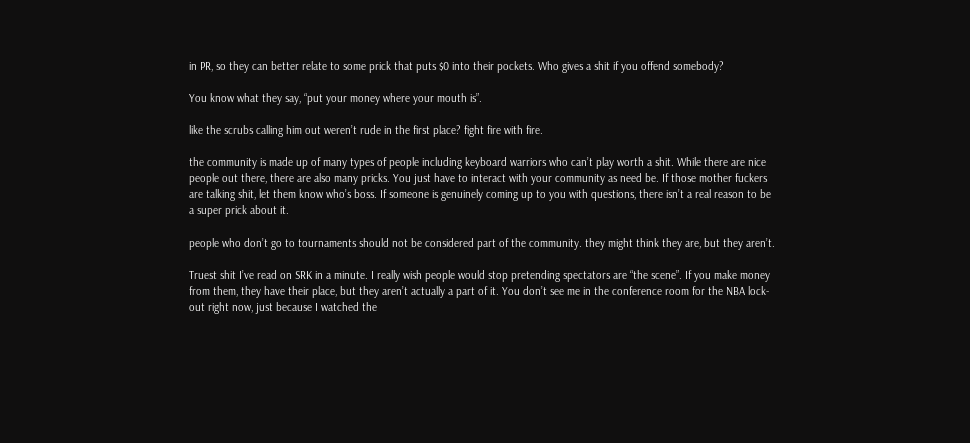in PR, so they can better relate to some prick that puts $0 into their pockets. Who gives a shit if you offend somebody?

You know what they say, “put your money where your mouth is”.

like the scrubs calling him out weren’t rude in the first place? fight fire with fire.

the community is made up of many types of people including keyboard warriors who can’t play worth a shit. While there are nice people out there, there are also many pricks. You just have to interact with your community as need be. If those mother fuckers are talking shit, let them know who’s boss. If someone is genuinely coming up to you with questions, there isn’t a real reason to be a super prick about it.

people who don’t go to tournaments should not be considered part of the community. they might think they are, but they aren’t.

Truest shit I’ve read on SRK in a minute. I really wish people would stop pretending spectators are “the scene”. If you make money from them, they have their place, but they aren’t actually a part of it. You don’t see me in the conference room for the NBA lock-out right now, just because I watched the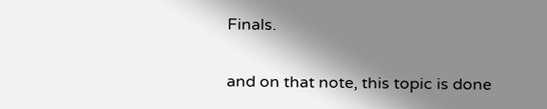Finals.

and on that note, this topic is done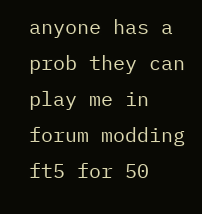anyone has a prob they can play me in forum modding ft5 for 50